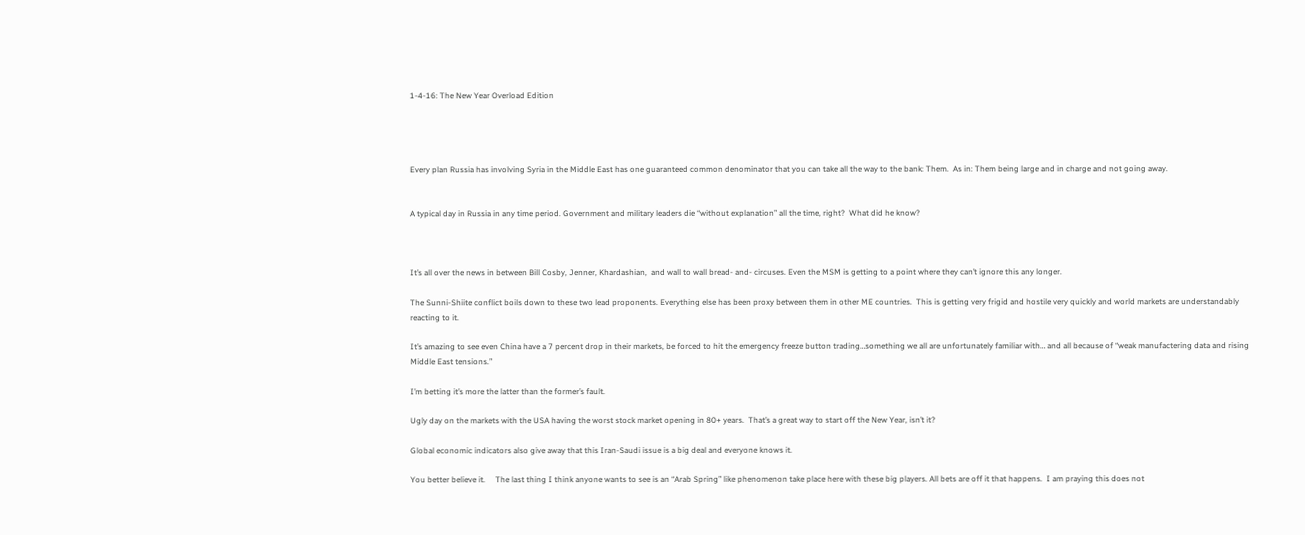1-4-16: The New Year Overload Edition




Every plan Russia has involving Syria in the Middle East has one guaranteed common denominator that you can take all the way to the bank: Them.  As in: Them being large and in charge and not going away.


A typical day in Russia in any time period. Government and military leaders die “without explanation” all the time, right?  What did he know?



It’s all over the news in between Bill Cosby, Jenner, Khardashian,  and wall to wall bread- and- circuses. Even the MSM is getting to a point where they can’t ignore this any longer.

The Sunni-Shiite conflict boils down to these two lead proponents. Everything else has been proxy between them in other ME countries.  This is getting very frigid and hostile very quickly and world markets are understandably reacting to it.

It’s amazing to see even China have a 7 percent drop in their markets, be forced to hit the emergency freeze button trading…something we all are unfortunately familiar with… and all because of “weak manufactering data and rising Middle East tensions.”

I’m betting it’s more the latter than the former’s fault.

Ugly day on the markets with the USA having the worst stock market opening in 80+ years.  That’s a great way to start off the New Year, isn’t it?

Global economic indicators also give away that this Iran-Saudi issue is a big deal and everyone knows it.

You better believe it.     The last thing I think anyone wants to see is an “Arab Spring” like phenomenon take place here with these big players. All bets are off it that happens.  I am praying this does not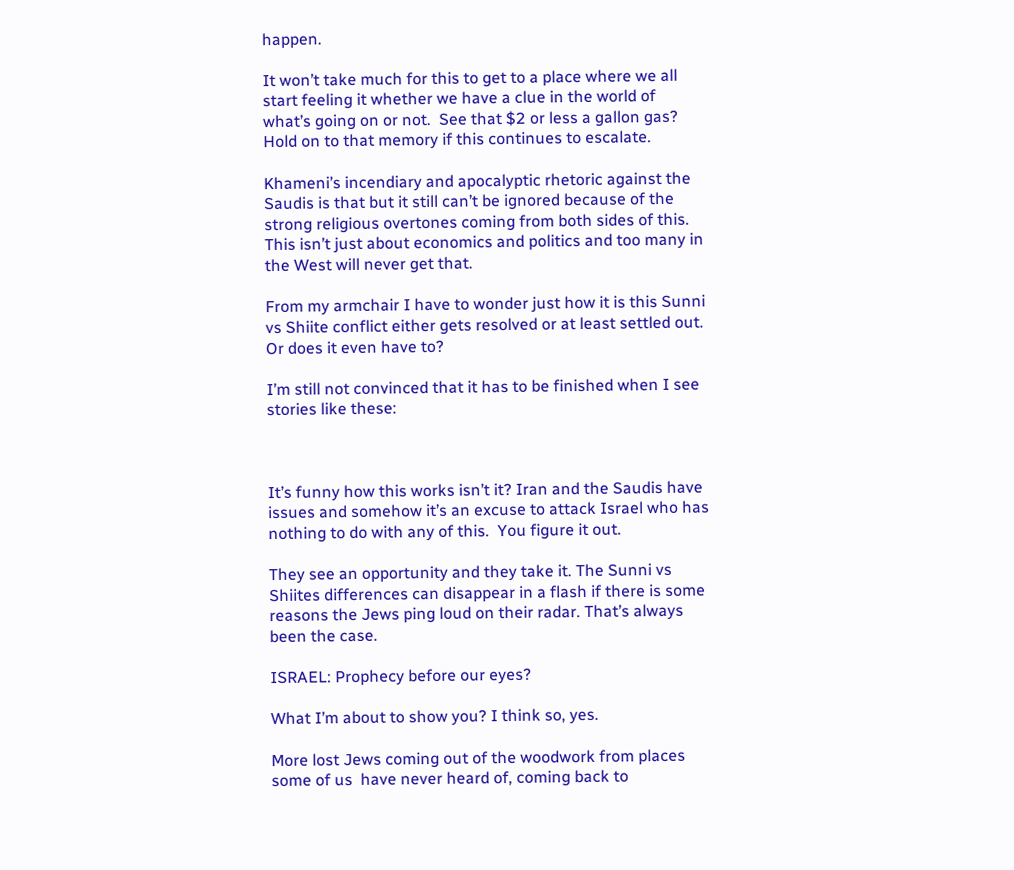happen.

It won’t take much for this to get to a place where we all start feeling it whether we have a clue in the world of what’s going on or not.  See that $2 or less a gallon gas? Hold on to that memory if this continues to escalate.

Khameni’s incendiary and apocalyptic rhetoric against the Saudis is that but it still can’t be ignored because of the strong religious overtones coming from both sides of this.  This isn’t just about economics and politics and too many in the West will never get that.

From my armchair I have to wonder just how it is this Sunni vs Shiite conflict either gets resolved or at least settled out.  Or does it even have to?

I’m still not convinced that it has to be finished when I see stories like these:



It’s funny how this works isn’t it? Iran and the Saudis have issues and somehow it’s an excuse to attack Israel who has nothing to do with any of this.  You figure it out.

They see an opportunity and they take it. The Sunni vs Shiites differences can disappear in a flash if there is some reasons the Jews ping loud on their radar. That’s always been the case.

ISRAEL: Prophecy before our eyes?

What I’m about to show you? I think so, yes.

More lost Jews coming out of the woodwork from places some of us  have never heard of, coming back to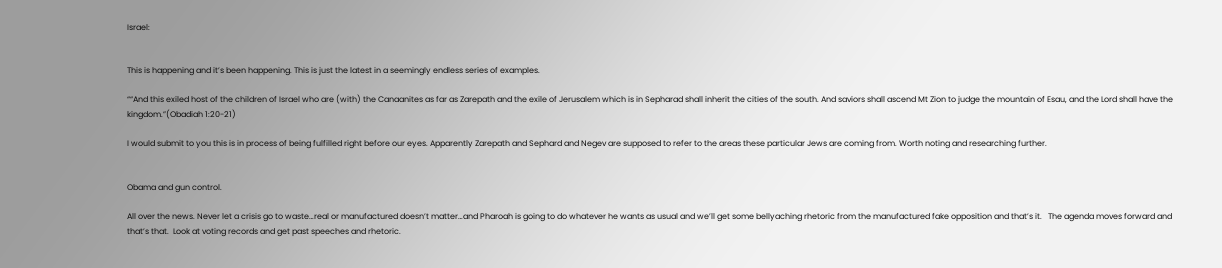Israel:


This is happening and it’s been happening. This is just the latest in a seemingly endless series of examples.

““And this exiled host of the children of Israel who are (with) the Canaanites as far as Zarepath and the exile of Jerusalem which is in Sepharad shall inherit the cities of the south. And saviors shall ascend Mt Zion to judge the mountain of Esau, and the Lord shall have the kingdom.”(Obadiah 1:20-21)

I would submit to you this is in process of being fulfilled right before our eyes. Apparently Zarepath and Sephard and Negev are supposed to refer to the areas these particular Jews are coming from. Worth noting and researching further.


Obama and gun control.

All over the news. Never let a crisis go to waste…real or manufactured doesn’t matter…and Pharoah is going to do whatever he wants as usual and we’ll get some bellyaching rhetoric from the manufactured fake opposition and that’s it.   The agenda moves forward and that’s that.  Look at voting records and get past speeches and rhetoric.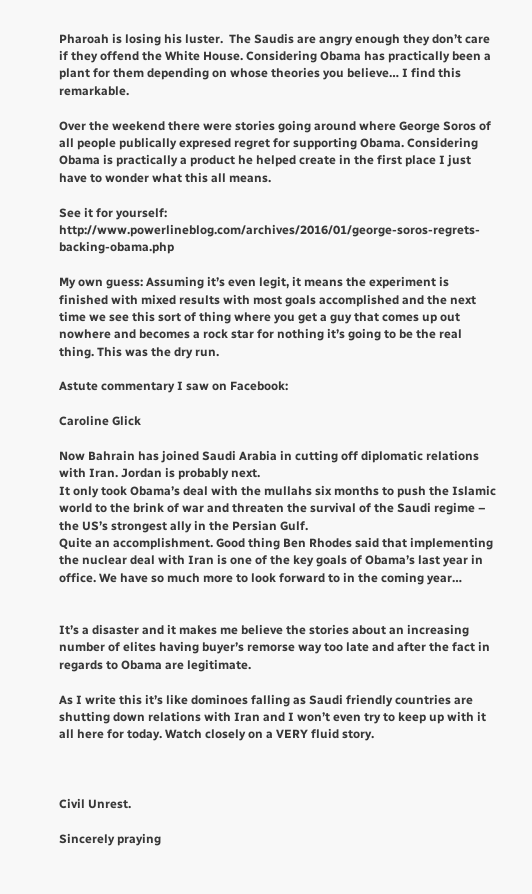Pharoah is losing his luster.  The Saudis are angry enough they don’t care if they offend the White House. Considering Obama has practically been a plant for them depending on whose theories you believe… I find this remarkable.

Over the weekend there were stories going around where George Soros of all people publically expresed regret for supporting Obama. Considering Obama is practically a product he helped create in the first place I just have to wonder what this all means.

See it for yourself: http://www.powerlineblog.com/archives/2016/01/george-soros-regrets-backing-obama.php

My own guess: Assuming it’s even legit, it means the experiment is finished with mixed results with most goals accomplished and the next time we see this sort of thing where you get a guy that comes up out nowhere and becomes a rock star for nothing it’s going to be the real thing. This was the dry run.

Astute commentary I saw on Facebook:

Caroline Glick

Now Bahrain has joined Saudi Arabia in cutting off diplomatic relations with Iran. Jordan is probably next.
It only took Obama’s deal with the mullahs six months to push the Islamic world to the brink of war and threaten the survival of the Saudi regime – the US’s strongest ally in the Persian Gulf.
Quite an accomplishment. Good thing Ben Rhodes said that implementing the nuclear deal with Iran is one of the key goals of Obama’s last year in office. We have so much more to look forward to in the coming year…


It’s a disaster and it makes me believe the stories about an increasing number of elites having buyer’s remorse way too late and after the fact in regards to Obama are legitimate.

As I write this it’s like dominoes falling as Saudi friendly countries are shutting down relations with Iran and I won’t even try to keep up with it all here for today. Watch closely on a VERY fluid story.



Civil Unrest.

Sincerely praying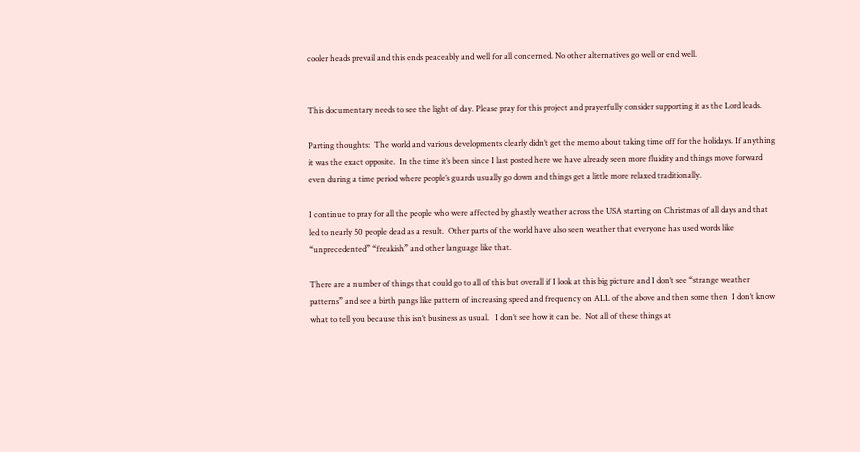cooler heads prevail and this ends peaceably and well for all concerned. No other alternatives go well or end well.


This documentary needs to see the light of day. Please pray for this project and prayerfully consider supporting it as the Lord leads.

Parting thoughts:  The world and various developments clearly didn’t get the memo about taking time off for the holidays. If anything it was the exact opposite.  In the time it’s been since I last posted here we have already seen more fluidity and things move forward even during a time period where people’s guards usually go down and things get a little more relaxed traditionally.

I continue to pray for all the people who were affected by ghastly weather across the USA starting on Christmas of all days and that led to nearly 50 people dead as a result.  Other parts of the world have also seen weather that everyone has used words like “unprecedented” “freakish” and other language like that.

There are a number of things that could go to all of this but overall if I look at this big picture and I don’t see “strange weather patterns” and see a birth pangs like pattern of increasing speed and frequency on ALL of the above and then some then  I don’t know what to tell you because this isn’t business as usual.   I don’t see how it can be.  Not all of these things at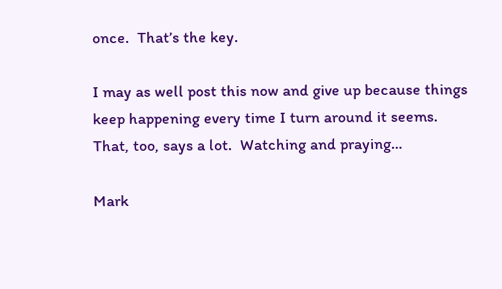once.  That’s the key.

I may as well post this now and give up because things keep happening every time I turn around it seems.  That, too, says a lot.  Watching and praying…

Mark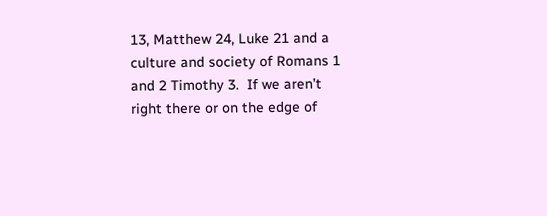13, Matthew 24, Luke 21 and a culture and society of Romans 1 and 2 Timothy 3.  If we aren’t right there or on the edge of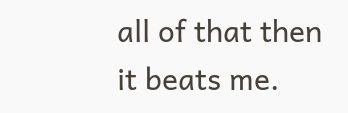all of that then it beats me.